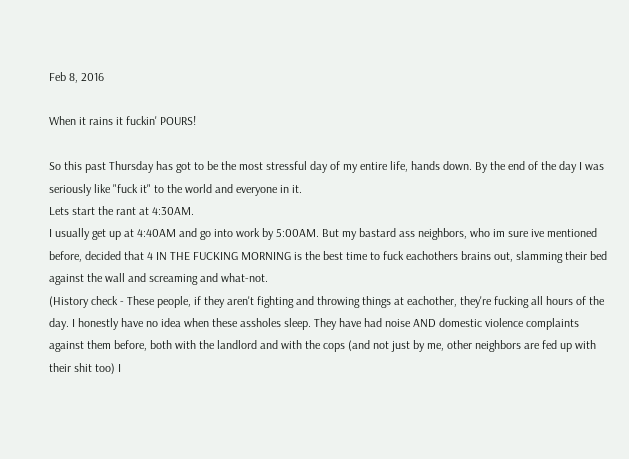Feb 8, 2016

When it rains it fuckin' POURS!

So this past Thursday has got to be the most stressful day of my entire life, hands down. By the end of the day I was seriously like "fuck it" to the world and everyone in it.
Lets start the rant at 4:30AM.
I usually get up at 4:40AM and go into work by 5:00AM. But my bastard ass neighbors, who im sure ive mentioned before, decided that 4 IN THE FUCKING MORNING is the best time to fuck eachothers brains out, slamming their bed against the wall and screaming and what-not.
(History check - These people, if they aren't fighting and throwing things at eachother, they're fucking all hours of the day. I honestly have no idea when these assholes sleep. They have had noise AND domestic violence complaints against them before, both with the landlord and with the cops (and not just by me, other neighbors are fed up with their shit too) I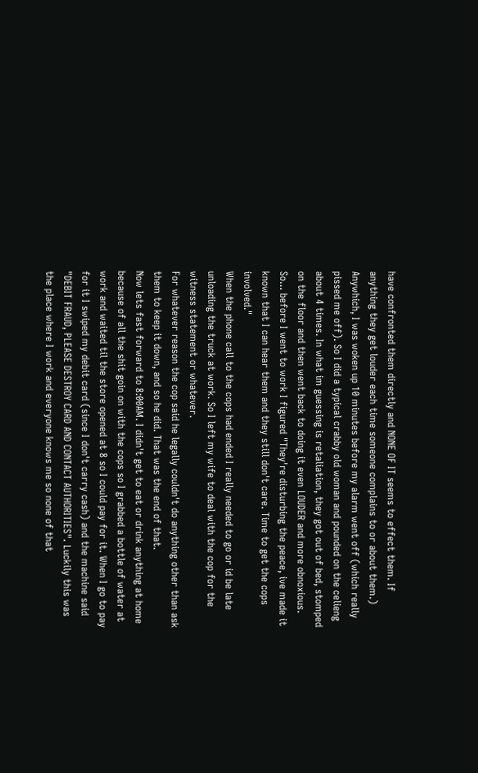have confronted them directly and NONE OF IT seems to effect them. If anything they get louder each time someone complains to or about them.)
Anywhich, I was woken up 10 minutes before my alarm went off (which really pissed me off). So I did a typical crabby old woman and pounded on the celieng about 4 times. In what im guessing is retaliation, they got out of bed, stomped on the floor and then went back to doing it even LOUDER and more obnoxious.
So... before I went to work I figured "They're disturbing the peace, ive made it known that I can hear them and they still don't care. Time to get the cops involved."
When the phone call to the cops had ended I really needed to go or id be late unloading the truck at work. So I left my wife to deal with the cop for the witness statement or whatever.
For whatever reason the cop said he legally couldn't do anything other than ask them to keep it down, and so he did. That was the end of that.
Now lets fast forward to 8:00AM. I didn't get to eat or drink anything at home because of all the shit goin on with the cops so I grabbed a bottle of water at work and waited til the store opened at 8 so I could pay for it. When I go to pay for it I swiped my debit card (since I don't carry cash) and the machine said "DEBIT FRAUD, PLEASE DESTROY CARD AND CONTACT AUTHORITIES". Luckily this was the place where I work and everyone knows me so none of that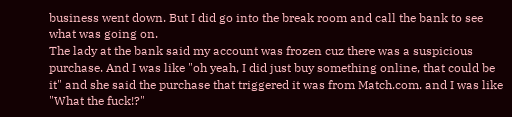business went down. But I did go into the break room and call the bank to see what was going on.
The lady at the bank said my account was frozen cuz there was a suspicious purchase. And I was like "oh yeah, I did just buy something online, that could be it" and she said the purchase that triggered it was from Match.com. and I was like "What the fuck!?"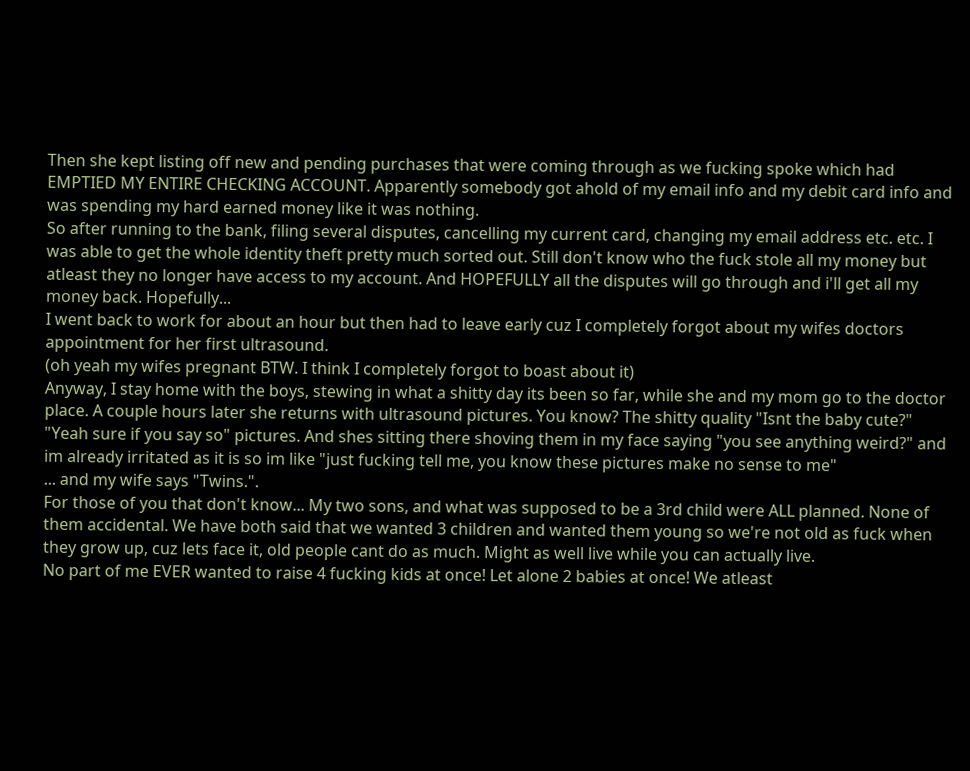Then she kept listing off new and pending purchases that were coming through as we fucking spoke which had EMPTIED MY ENTIRE CHECKING ACCOUNT. Apparently somebody got ahold of my email info and my debit card info and was spending my hard earned money like it was nothing.
So after running to the bank, filing several disputes, cancelling my current card, changing my email address etc. etc. I was able to get the whole identity theft pretty much sorted out. Still don't know who the fuck stole all my money but atleast they no longer have access to my account. And HOPEFULLY all the disputes will go through and i'll get all my money back. Hopefully...
I went back to work for about an hour but then had to leave early cuz I completely forgot about my wifes doctors appointment for her first ultrasound.
(oh yeah my wifes pregnant BTW. I think I completely forgot to boast about it)
Anyway, I stay home with the boys, stewing in what a shitty day its been so far, while she and my mom go to the doctor place. A couple hours later she returns with ultrasound pictures. You know? The shitty quality "Isnt the baby cute?" "Yeah sure if you say so" pictures. And shes sitting there shoving them in my face saying "you see anything weird?" and im already irritated as it is so im like "just fucking tell me, you know these pictures make no sense to me"
... and my wife says "Twins.".
For those of you that don't know... My two sons, and what was supposed to be a 3rd child were ALL planned. None of them accidental. We have both said that we wanted 3 children and wanted them young so we're not old as fuck when they grow up, cuz lets face it, old people cant do as much. Might as well live while you can actually live.
No part of me EVER wanted to raise 4 fucking kids at once! Let alone 2 babies at once! We atleast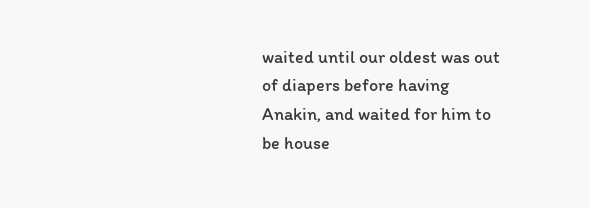waited until our oldest was out of diapers before having Anakin, and waited for him to be house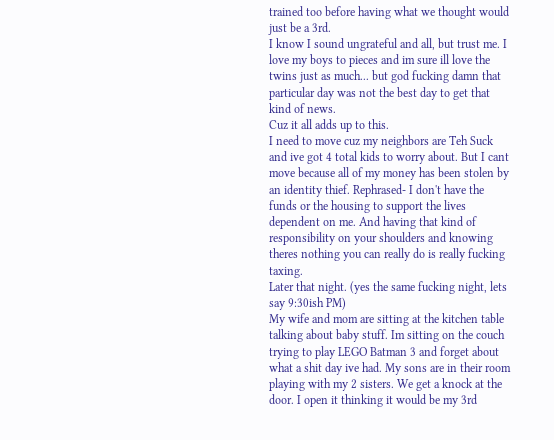trained too before having what we thought would just be a 3rd.
I know I sound ungrateful and all, but trust me. I love my boys to pieces and im sure ill love the twins just as much... but god fucking damn that particular day was not the best day to get that kind of news.
Cuz it all adds up to this.
I need to move cuz my neighbors are Teh Suck and ive got 4 total kids to worry about. But I cant move because all of my money has been stolen by an identity thief. Rephrased- I don't have the funds or the housing to support the lives dependent on me. And having that kind of responsibility on your shoulders and knowing theres nothing you can really do is really fucking taxing.
Later that night. (yes the same fucking night, lets say 9:30ish PM)
My wife and mom are sitting at the kitchen table talking about baby stuff. Im sitting on the couch trying to play LEGO Batman 3 and forget about what a shit day ive had. My sons are in their room playing with my 2 sisters. We get a knock at the door. I open it thinking it would be my 3rd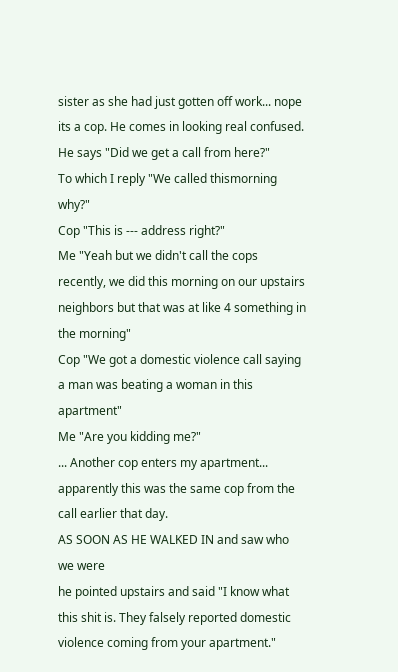sister as she had just gotten off work... nope its a cop. He comes in looking real confused.
He says "Did we get a call from here?"
To which I reply "We called thismorning why?"
Cop "This is --- address right?"
Me "Yeah but we didn't call the cops recently, we did this morning on our upstairs neighbors but that was at like 4 something in the morning"
Cop "We got a domestic violence call saying a man was beating a woman in this apartment"
Me "Are you kidding me?"
... Another cop enters my apartment... apparently this was the same cop from the call earlier that day.
AS SOON AS HE WALKED IN and saw who we were
he pointed upstairs and said "I know what this shit is. They falsely reported domestic violence coming from your apartment."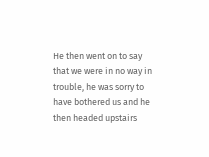He then went on to say that we were in no way in trouble, he was sorry to have bothered us and he then headed upstairs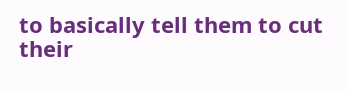to basically tell them to cut their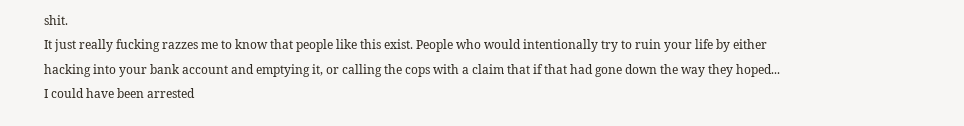shit.
It just really fucking razzes me to know that people like this exist. People who would intentionally try to ruin your life by either hacking into your bank account and emptying it, or calling the cops with a claim that if that had gone down the way they hoped... I could have been arrested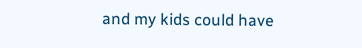and my kids could have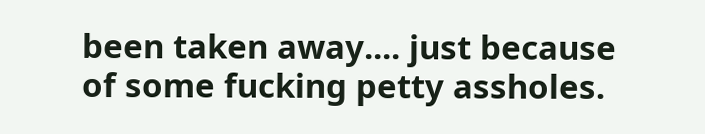been taken away.... just because of some fucking petty assholes.